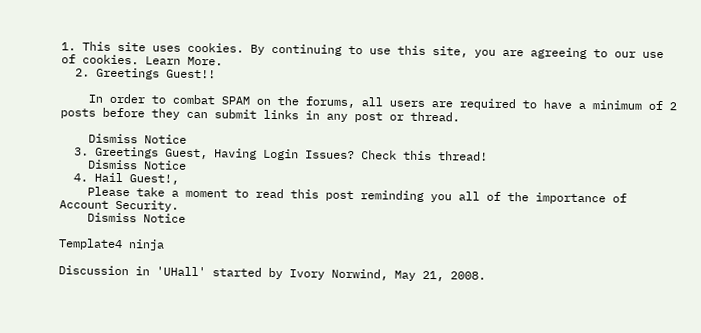1. This site uses cookies. By continuing to use this site, you are agreeing to our use of cookies. Learn More.
  2. Greetings Guest!!

    In order to combat SPAM on the forums, all users are required to have a minimum of 2 posts before they can submit links in any post or thread.

    Dismiss Notice
  3. Greetings Guest, Having Login Issues? Check this thread!
    Dismiss Notice
  4. Hail Guest!,
    Please take a moment to read this post reminding you all of the importance of Account Security.
    Dismiss Notice

Template4 ninja

Discussion in 'UHall' started by Ivory Norwind, May 21, 2008.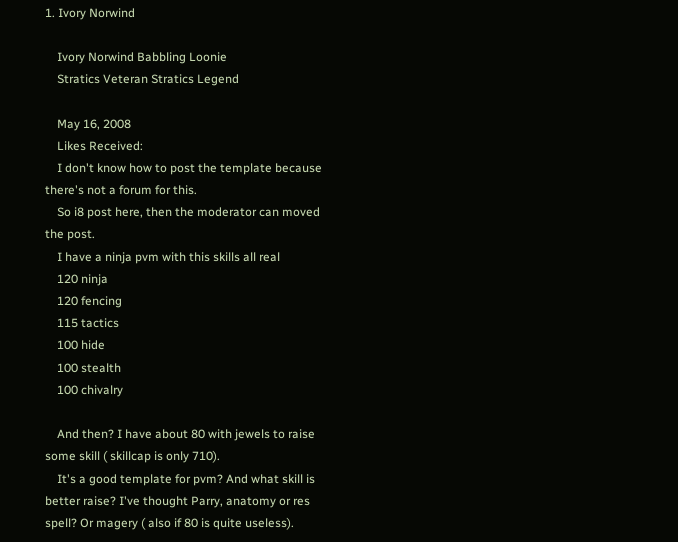1. Ivory Norwind

    Ivory Norwind Babbling Loonie
    Stratics Veteran Stratics Legend

    May 16, 2008
    Likes Received:
    I don't know how to post the template because there's not a forum for this.
    So i8 post here, then the moderator can moved the post.
    I have a ninja pvm with this skills all real
    120 ninja
    120 fencing
    115 tactics
    100 hide
    100 stealth
    100 chivalry

    And then? I have about 80 with jewels to raise some skill ( skillcap is only 710).
    It's a good template for pvm? And what skill is better raise? I've thought Parry, anatomy or res spell? Or magery ( also if 80 is quite useless).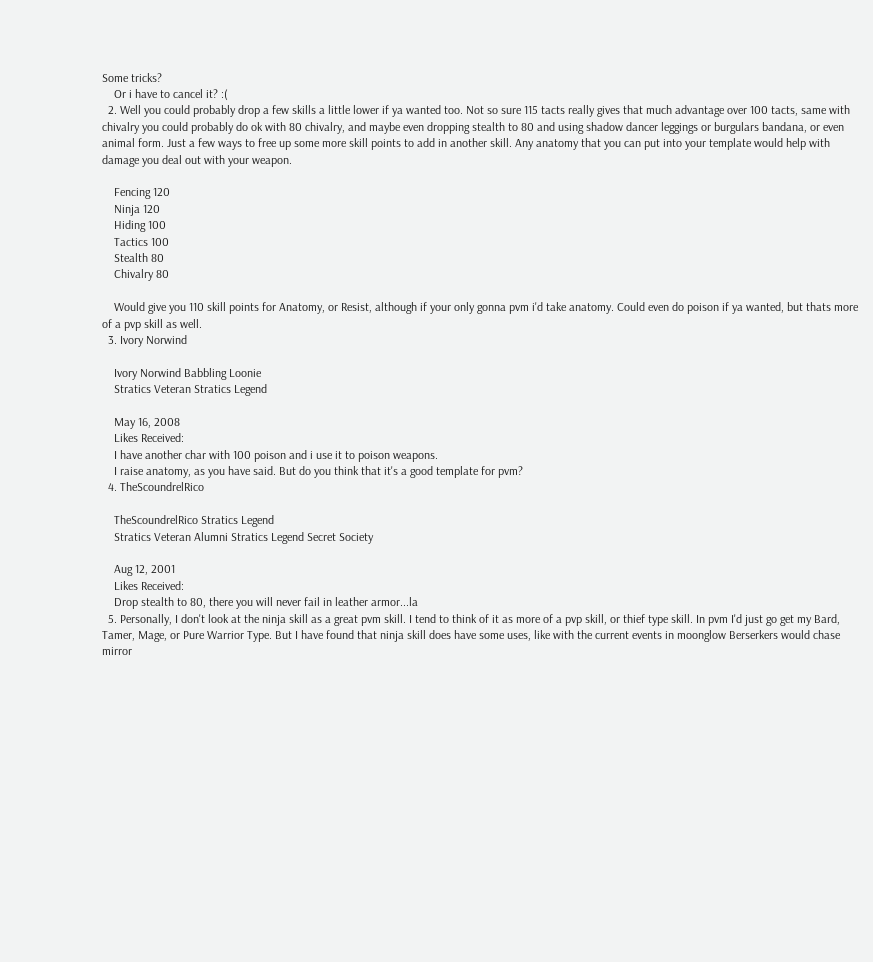Some tricks?
    Or i have to cancel it? :(
  2. Well you could probably drop a few skills a little lower if ya wanted too. Not so sure 115 tacts really gives that much advantage over 100 tacts, same with chivalry you could probably do ok with 80 chivalry, and maybe even dropping stealth to 80 and using shadow dancer leggings or burgulars bandana, or even animal form. Just a few ways to free up some more skill points to add in another skill. Any anatomy that you can put into your template would help with damage you deal out with your weapon.

    Fencing 120
    Ninja 120
    Hiding 100
    Tactics 100
    Stealth 80
    Chivalry 80

    Would give you 110 skill points for Anatomy, or Resist, although if your only gonna pvm i'd take anatomy. Could even do poison if ya wanted, but thats more of a pvp skill as well.
  3. Ivory Norwind

    Ivory Norwind Babbling Loonie
    Stratics Veteran Stratics Legend

    May 16, 2008
    Likes Received:
    I have another char with 100 poison and i use it to poison weapons.
    I raise anatomy, as you have said. But do you think that it's a good template for pvm?
  4. TheScoundrelRico

    TheScoundrelRico Stratics Legend
    Stratics Veteran Alumni Stratics Legend Secret Society

    Aug 12, 2001
    Likes Received:
    Drop stealth to 80, there you will never fail in leather armor...la
  5. Personally, I don't look at the ninja skill as a great pvm skill. I tend to think of it as more of a pvp skill, or thief type skill. In pvm I'd just go get my Bard, Tamer, Mage, or Pure Warrior Type. But I have found that ninja skill does have some uses, like with the current events in moonglow Berserkers would chase mirror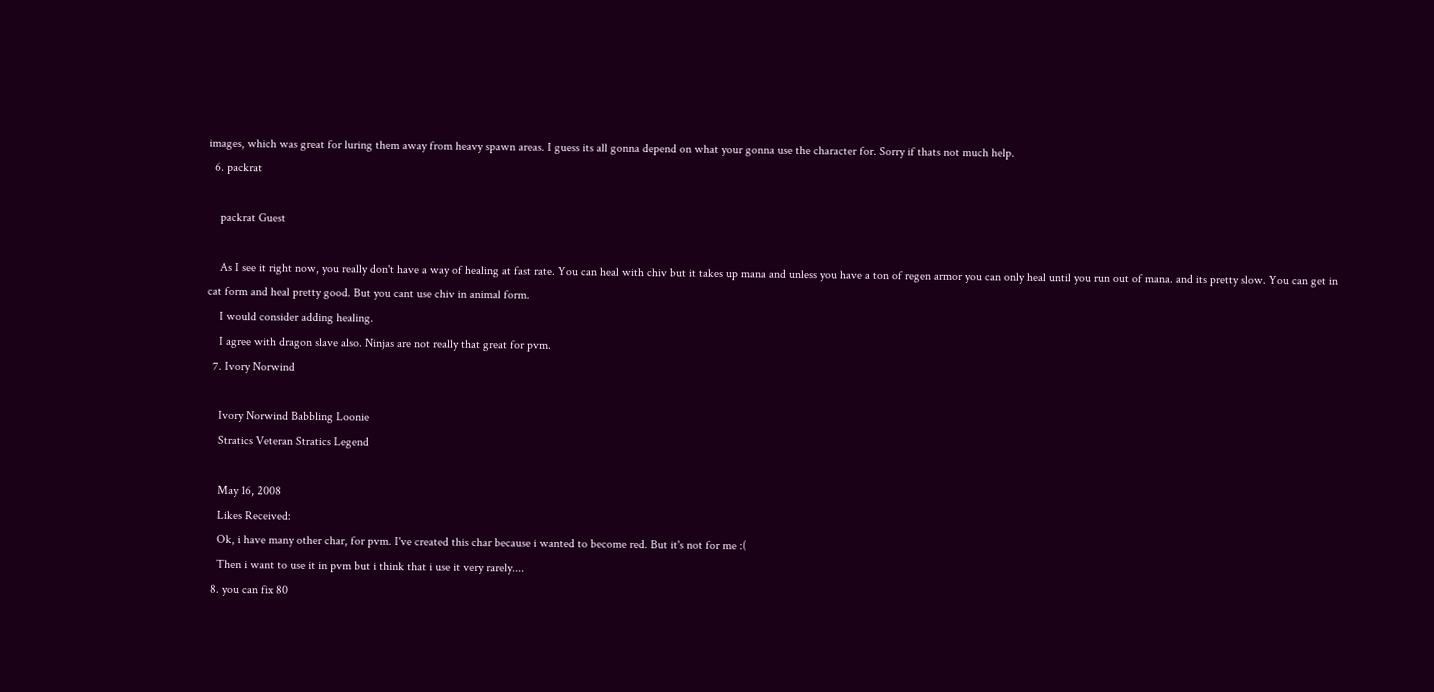images, which was great for luring them away from heavy spawn areas. I guess its all gonna depend on what your gonna use the character for. Sorry if thats not much help.
  6. packrat

    packrat Guest

    As I see it right now, you really don't have a way of healing at fast rate. You can heal with chiv but it takes up mana and unless you have a ton of regen armor you can only heal until you run out of mana. and its pretty slow. You can get in cat form and heal pretty good. But you cant use chiv in animal form.
    I would consider adding healing.
    I agree with dragon slave also. Ninjas are not really that great for pvm.
  7. Ivory Norwind

    Ivory Norwind Babbling Loonie
    Stratics Veteran Stratics Legend

    May 16, 2008
    Likes Received:
    Ok, i have many other char, for pvm. I've created this char because i wanted to become red. But it's not for me :(
    Then i want to use it in pvm but i think that i use it very rarely....
  8. you can fix 80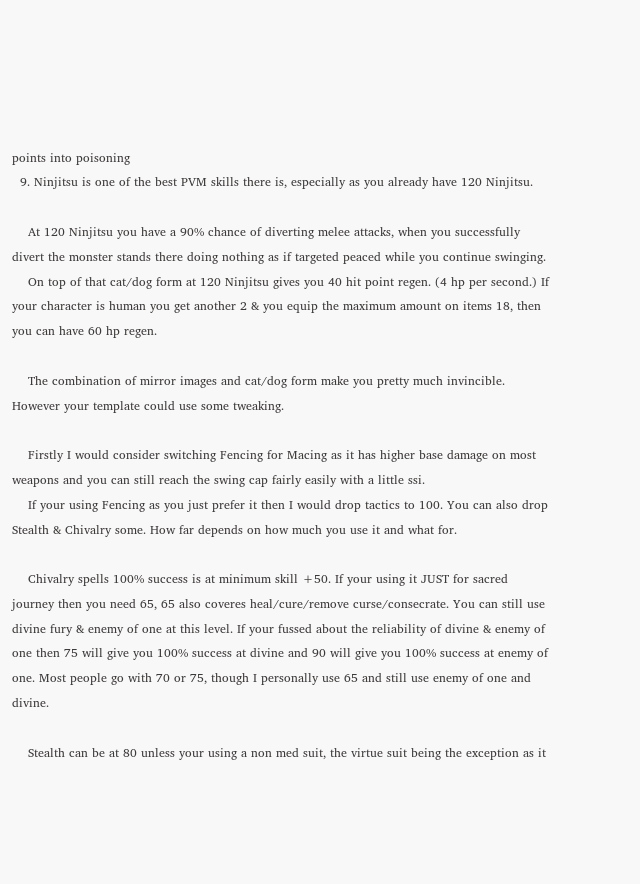points into poisoning
  9. Ninjitsu is one of the best PVM skills there is, especially as you already have 120 Ninjitsu.

    At 120 Ninjitsu you have a 90% chance of diverting melee attacks, when you successfully divert the monster stands there doing nothing as if targeted peaced while you continue swinging.
    On top of that cat/dog form at 120 Ninjitsu gives you 40 hit point regen. (4 hp per second.) If your character is human you get another 2 & you equip the maximum amount on items 18, then you can have 60 hp regen.

    The combination of mirror images and cat/dog form make you pretty much invincible. However your template could use some tweaking.

    Firstly I would consider switching Fencing for Macing as it has higher base damage on most weapons and you can still reach the swing cap fairly easily with a little ssi.
    If your using Fencing as you just prefer it then I would drop tactics to 100. You can also drop Stealth & Chivalry some. How far depends on how much you use it and what for.

    Chivalry spells 100% success is at minimum skill +50. If your using it JUST for sacred journey then you need 65, 65 also coveres heal/cure/remove curse/consecrate. You can still use divine fury & enemy of one at this level. If your fussed about the reliability of divine & enemy of one then 75 will give you 100% success at divine and 90 will give you 100% success at enemy of one. Most people go with 70 or 75, though I personally use 65 and still use enemy of one and divine.

    Stealth can be at 80 unless your using a non med suit, the virtue suit being the exception as it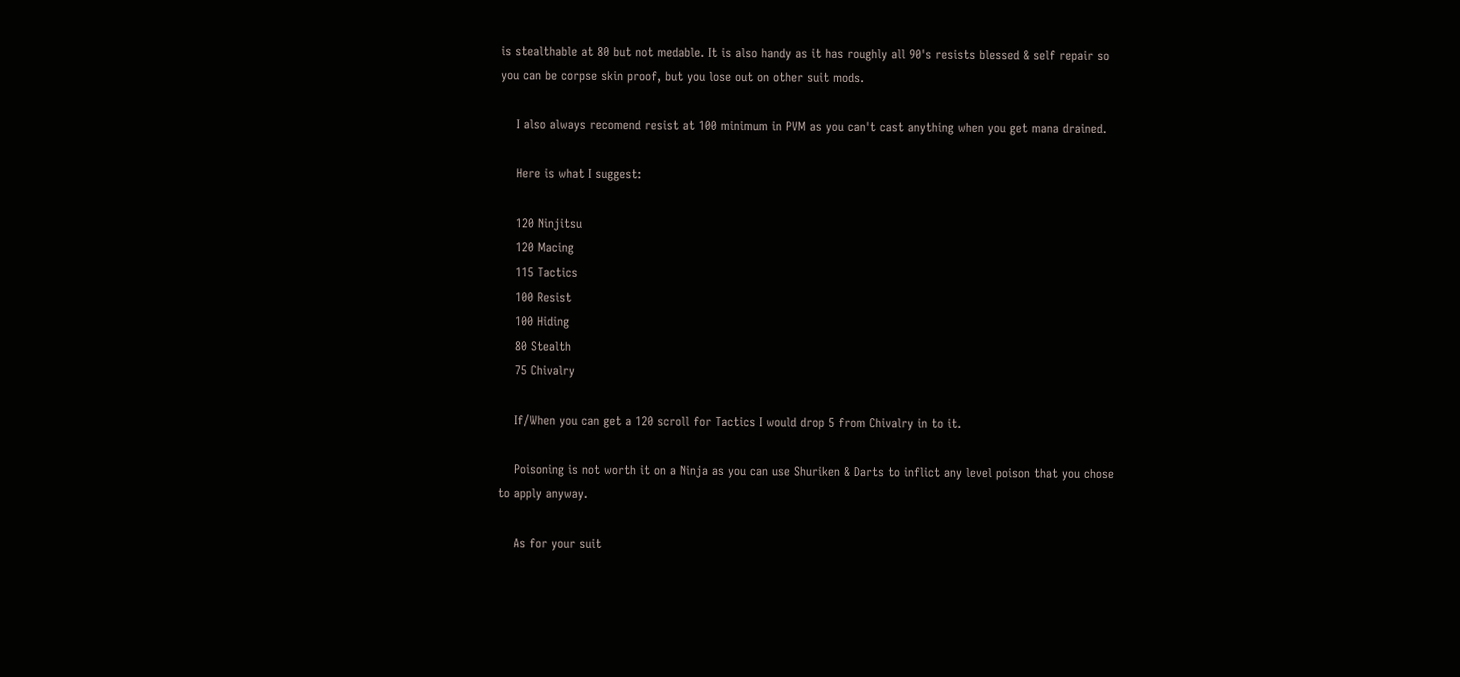is stealthable at 80 but not medable. It is also handy as it has roughly all 90's resists blessed & self repair so you can be corpse skin proof, but you lose out on other suit mods.

    I also always recomend resist at 100 minimum in PVM as you can't cast anything when you get mana drained.

    Here is what I suggest:

    120 Ninjitsu
    120 Macing
    115 Tactics
    100 Resist
    100 Hiding
    80 Stealth
    75 Chivalry

    If/When you can get a 120 scroll for Tactics I would drop 5 from Chivalry in to it.

    Poisoning is not worth it on a Ninja as you can use Shuriken & Darts to inflict any level poison that you chose to apply anyway.

    As for your suit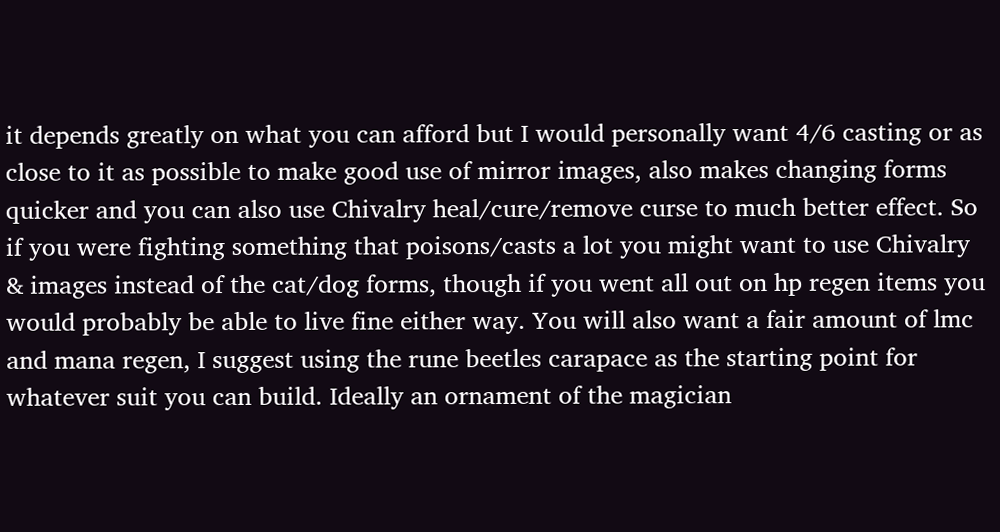it depends greatly on what you can afford but I would personally want 4/6 casting or as close to it as possible to make good use of mirror images, also makes changing forms quicker and you can also use Chivalry heal/cure/remove curse to much better effect. So if you were fighting something that poisons/casts a lot you might want to use Chivalry & images instead of the cat/dog forms, though if you went all out on hp regen items you would probably be able to live fine either way. You will also want a fair amount of lmc and mana regen, I suggest using the rune beetles carapace as the starting point for whatever suit you can build. Ideally an ornament of the magician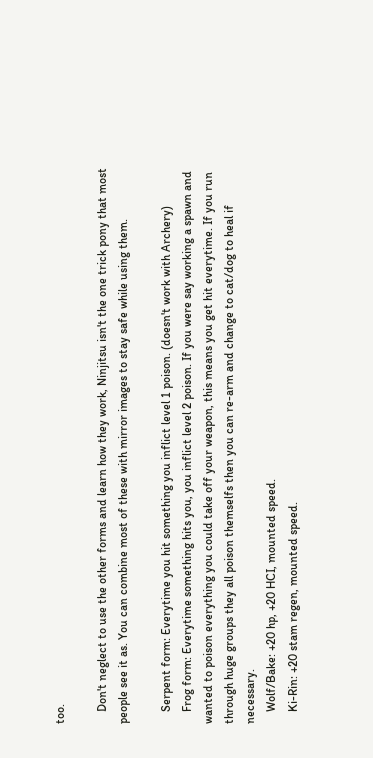too.

    Don't neglect to use the other forms and learn how they work, Ninjitsu isn't the one trick pony that most people see it as. You can combine most of these with mirror images to stay safe while using them.

    Serpent form: Everytime you hit something you inflict level 1 poison. (doesn't work with Archery)
    Frog form: Everytime something hits you, you inflict level 2 poison. If you were say working a spawn and wanted to poison everything you could take off your weapon, this means you get hit everytime. If you run through huge groups they all poison themselfs then you can re-arm and change to cat/dog to heal if necessary.
    Wolf/Bake: +20 hp, +20 HCI, mounted speed.
    Ki-Rin: +20 stam regen, mounted speed.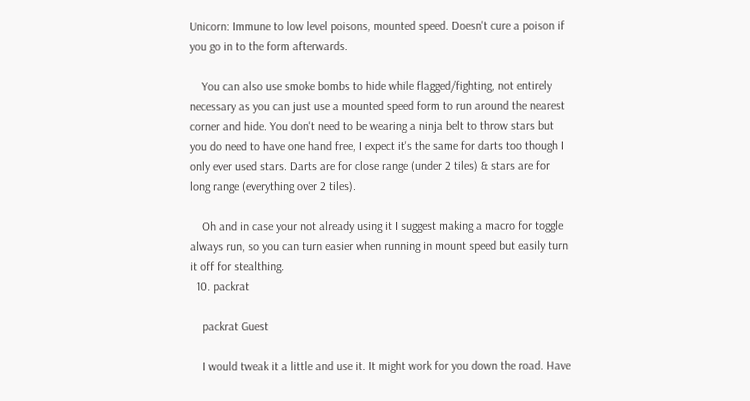Unicorn: Immune to low level poisons, mounted speed. Doesn't cure a poison if you go in to the form afterwards.

    You can also use smoke bombs to hide while flagged/fighting, not entirely necessary as you can just use a mounted speed form to run around the nearest corner and hide. You don't need to be wearing a ninja belt to throw stars but you do need to have one hand free, I expect it's the same for darts too though I only ever used stars. Darts are for close range (under 2 tiles) & stars are for long range (everything over 2 tiles).

    Oh and in case your not already using it I suggest making a macro for toggle always run, so you can turn easier when running in mount speed but easily turn it off for stealthing.
  10. packrat

    packrat Guest

    I would tweak it a little and use it. It might work for you down the road. Have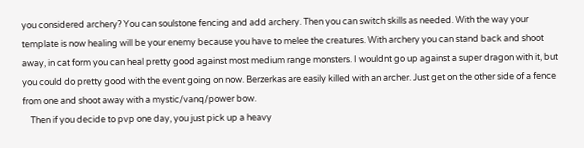you considered archery? You can soulstone fencing and add archery. Then you can switch skills as needed. With the way your template is now healing will be your enemy because you have to melee the creatures. With archery you can stand back and shoot away, in cat form you can heal pretty good against most medium range monsters. I wouldnt go up against a super dragon with it, but you could do pretty good with the event going on now. Berzerkas are easily killed with an archer. Just get on the other side of a fence from one and shoot away with a mystic/vanq/power bow.
    Then if you decide to pvp one day, you just pick up a heavy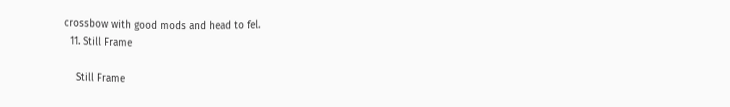crossbow with good mods and head to fel.
  11. Still Frame

    Still Frame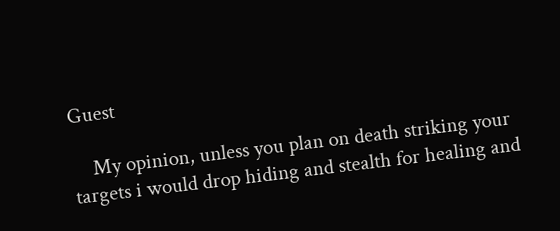Guest

    My opinion, unless you plan on death striking your targets i would drop hiding and stealth for healing and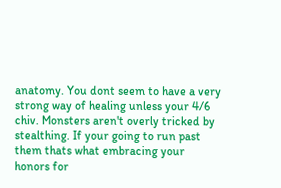anatomy. You dont seem to have a very strong way of healing unless your 4/6 chiv. Monsters aren't overly tricked by stealthing. If your going to run past them thats what embracing your honors for